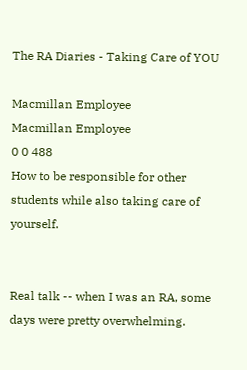The RA Diaries - Taking Care of YOU

Macmillan Employee
Macmillan Employee
0 0 488
How to be responsible for other students while also taking care of yourself.


Real talk -- when I was an RA, some days were pretty overwhelming.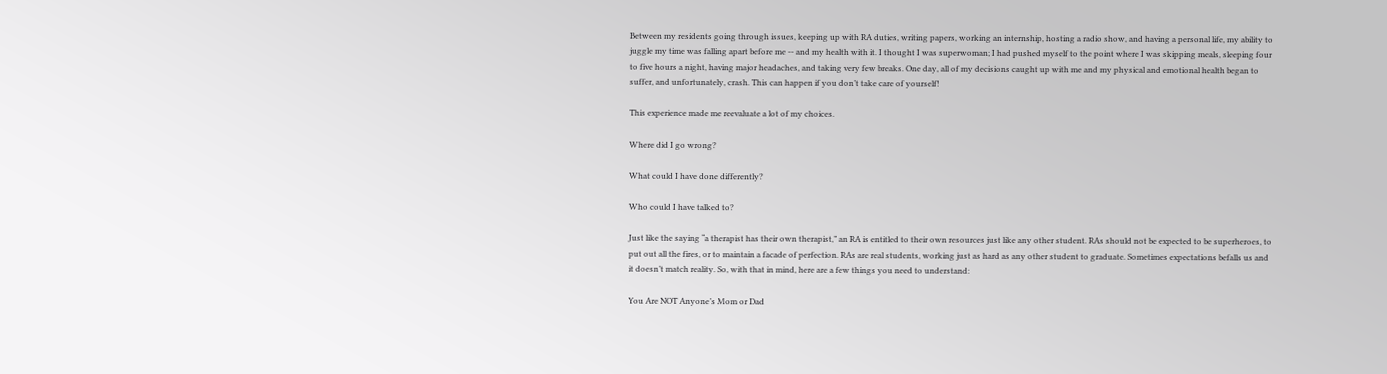Between my residents going through issues, keeping up with RA duties, writing papers, working an internship, hosting a radio show, and having a personal life, my ability to juggle my time was falling apart before me -- and my health with it. I thought I was superwoman; I had pushed myself to the point where I was skipping meals, sleeping four to five hours a night, having major headaches, and taking very few breaks. One day, all of my decisions caught up with me and my physical and emotional health began to suffer, and unfortunately, crash. This can happen if you don’t take care of yourself!

This experience made me reevaluate a lot of my choices.

Where did I go wrong?

What could I have done differently?

Who could I have talked to?

Just like the saying “a therapist has their own therapist,” an RA is entitled to their own resources just like any other student. RAs should not be expected to be superheroes, to put out all the fires, or to maintain a facade of perfection. RAs are real students, working just as hard as any other student to graduate. Sometimes expectations befalls us and it doesn’t match reality. So, with that in mind, here are a few things you need to understand:

You Are NOT Anyone’s Mom or Dad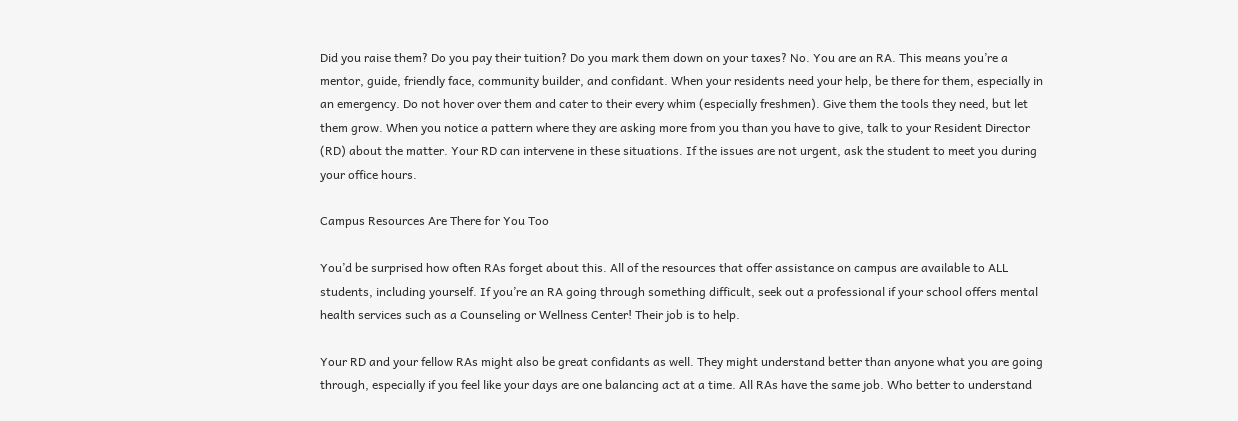Did you raise them? Do you pay their tuition? Do you mark them down on your taxes? No. You are an RA. This means you’re a mentor, guide, friendly face, community builder, and confidant. When your residents need your help, be there for them, especially in an emergency. Do not hover over them and cater to their every whim (especially freshmen). Give them the tools they need, but let them grow. When you notice a pattern where they are asking more from you than you have to give, talk to your Resident Director (RD) about the matter. Your RD can intervene in these situations. If the issues are not urgent, ask the student to meet you during your office hours.

Campus Resources Are There for You Too

You’d be surprised how often RAs forget about this. All of the resources that offer assistance on campus are available to ALL students, including yourself. If you’re an RA going through something difficult, seek out a professional if your school offers mental health services such as a Counseling or Wellness Center! Their job is to help.

Your RD and your fellow RAs might also be great confidants as well. They might understand better than anyone what you are going through, especially if you feel like your days are one balancing act at a time. All RAs have the same job. Who better to understand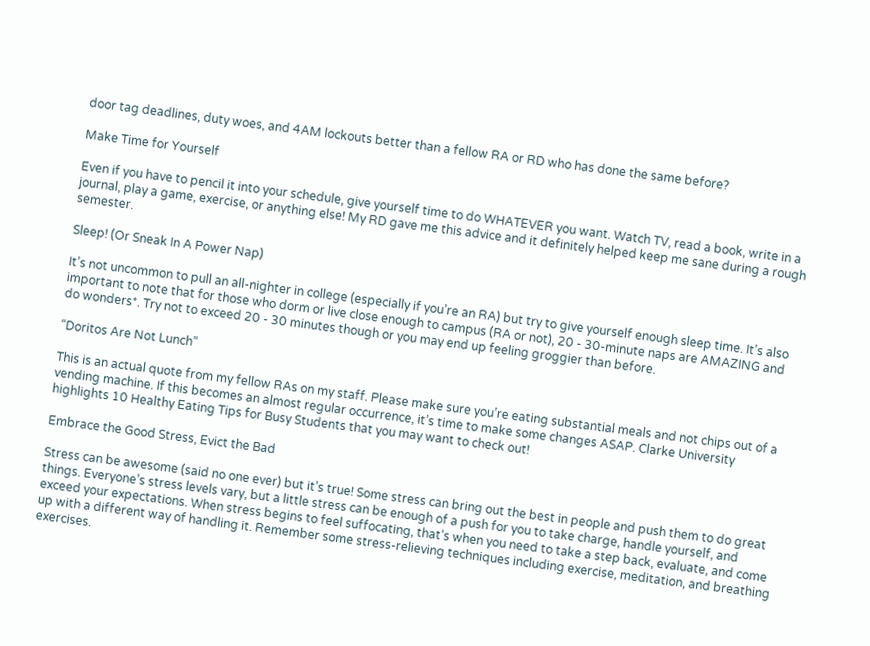door tag deadlines, duty woes, and 4AM lockouts better than a fellow RA or RD who has done the same before?

Make Time for Yourself

Even if you have to pencil it into your schedule, give yourself time to do WHATEVER you want. Watch TV, read a book, write in a journal, play a game, exercise, or anything else! My RD gave me this advice and it definitely helped keep me sane during a rough semester.

Sleep! (Or Sneak In A Power Nap)

It’s not uncommon to pull an all-nighter in college (especially if you’re an RA) but try to give yourself enough sleep time. It’s also important to note that for those who dorm or live close enough to campus (RA or not), 20 - 30-minute naps are AMAZING and do wonders*. Try not to exceed 20 - 30 minutes though or you may end up feeling groggier than before.

“Doritos Are Not Lunch”

This is an actual quote from my fellow RAs on my staff. Please make sure you’re eating substantial meals and not chips out of a vending machine. If this becomes an almost regular occurrence, it’s time to make some changes ASAP. Clarke University highlights 10 Healthy Eating Tips for Busy Students that you may want to check out!

Embrace the Good Stress, Evict the Bad

Stress can be awesome (said no one ever) but it’s true! Some stress can bring out the best in people and push them to do great things. Everyone’s stress levels vary, but a little stress can be enough of a push for you to take charge, handle yourself, and exceed your expectations. When stress begins to feel suffocating, that’s when you need to take a step back, evaluate, and come up with a different way of handling it. Remember some stress-relieving techniques including exercise, meditation, and breathing exercises.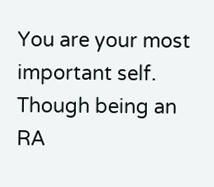You are your most important self. Though being an RA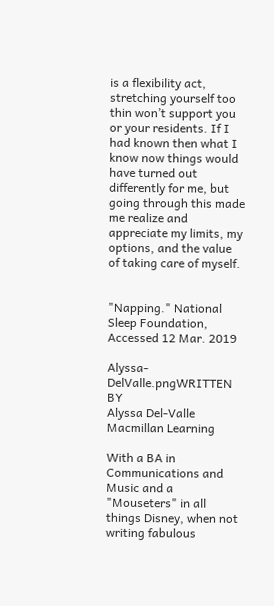is a flexibility act, stretching yourself too thin won’t support you or your residents. If I had known then what I know now things would have turned out differently for me, but going through this made me realize and appreciate my limits, my options, and the value of taking care of myself.


"Napping." National Sleep Foundation, Accessed 12 Mar. 2019

Alyssa-DelValle.pngWRITTEN BY
Alyssa Del-Valle
Macmillan Learning

With a BA in Communications and Music and a "Mouseters" in all things Disney, when not writing fabulous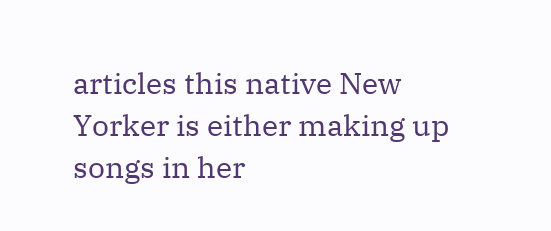articles this native New Yorker is either making up songs in her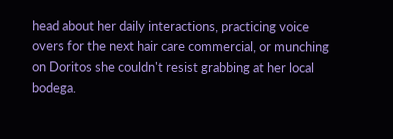head about her daily interactions, practicing voice overs for the next hair care commercial, or munching on Doritos she couldn't resist grabbing at her local bodega.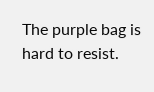The purple bag is hard to resist.